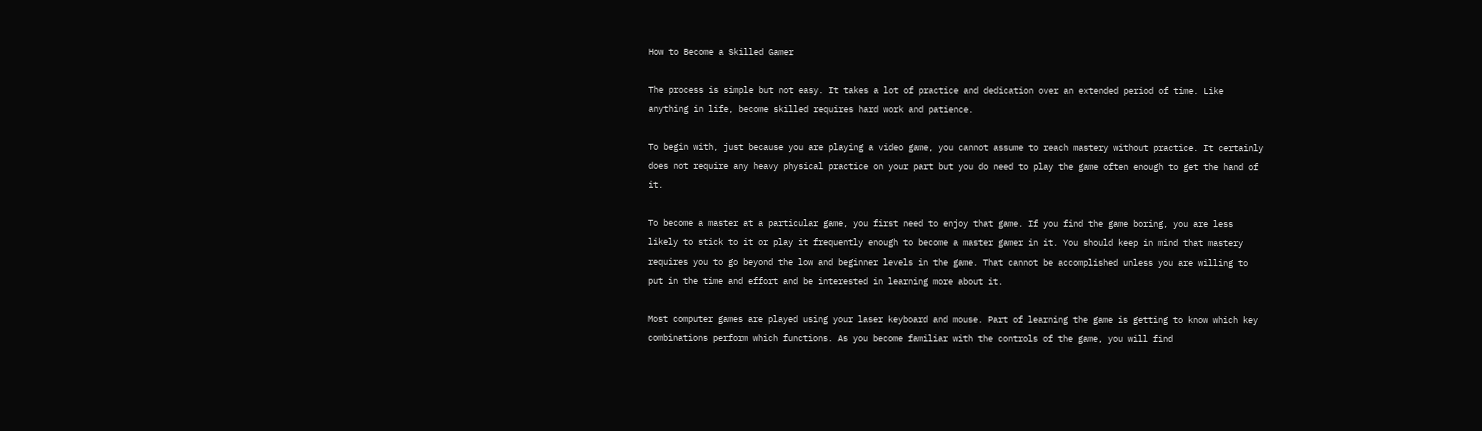How to Become a Skilled Gamer

The process is simple but not easy. It takes a lot of practice and dedication over an extended period of time. Like anything in life, become skilled requires hard work and patience.

To begin with, just because you are playing a video game, you cannot assume to reach mastery without practice. It certainly does not require any heavy physical practice on your part but you do need to play the game often enough to get the hand of it.

To become a master at a particular game, you first need to enjoy that game. If you find the game boring, you are less likely to stick to it or play it frequently enough to become a master gamer in it. You should keep in mind that mastery requires you to go beyond the low and beginner levels in the game. That cannot be accomplished unless you are willing to put in the time and effort and be interested in learning more about it.

Most computer games are played using your laser keyboard and mouse. Part of learning the game is getting to know which key combinations perform which functions. As you become familiar with the controls of the game, you will find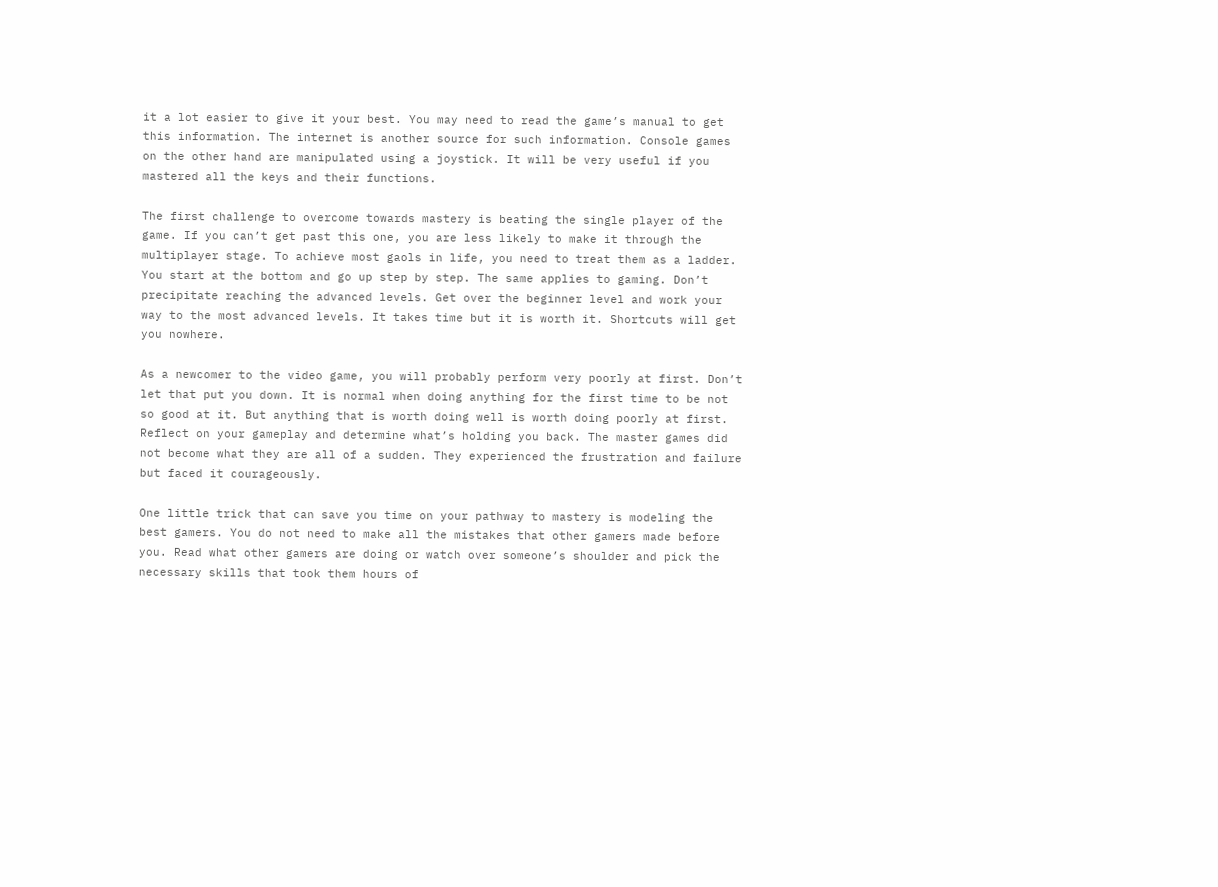it a lot easier to give it your best. You may need to read the game’s manual to get this information. The internet is another source for such information. Console games on the other hand are manipulated using a joystick. It will be very useful if you mastered all the keys and their functions.

The first challenge to overcome towards mastery is beating the single player of the game. If you can’t get past this one, you are less likely to make it through the multiplayer stage. To achieve most gaols in life, you need to treat them as a ladder. You start at the bottom and go up step by step. The same applies to gaming. Don’t precipitate reaching the advanced levels. Get over the beginner level and work your way to the most advanced levels. It takes time but it is worth it. Shortcuts will get you nowhere.

As a newcomer to the video game, you will probably perform very poorly at first. Don’t let that put you down. It is normal when doing anything for the first time to be not so good at it. But anything that is worth doing well is worth doing poorly at first. Reflect on your gameplay and determine what’s holding you back. The master games did not become what they are all of a sudden. They experienced the frustration and failure but faced it courageously.

One little trick that can save you time on your pathway to mastery is modeling the best gamers. You do not need to make all the mistakes that other gamers made before you. Read what other gamers are doing or watch over someone’s shoulder and pick the necessary skills that took them hours of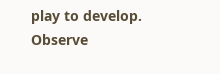play to develop. Observe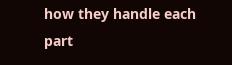how they handle each part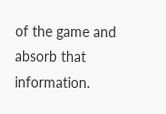of the game and absorb that information.